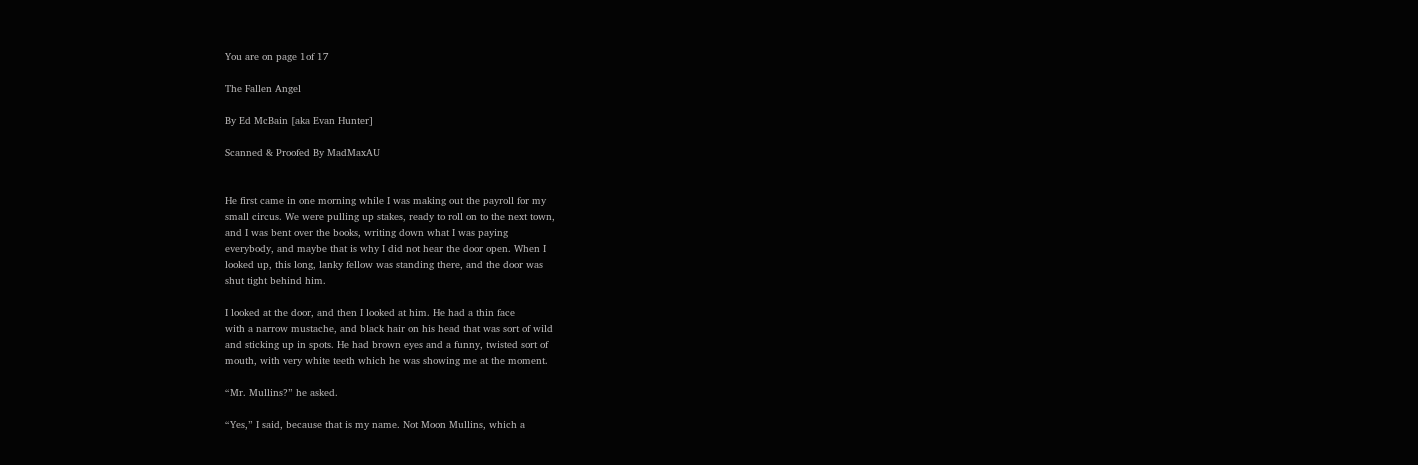You are on page 1of 17

The Fallen Angel

By Ed McBain [aka Evan Hunter]

Scanned & Proofed By MadMaxAU


He first came in one morning while I was making out the payroll for my
small circus. We were pulling up stakes, ready to roll on to the next town,
and I was bent over the books, writing down what I was paying
everybody, and maybe that is why I did not hear the door open. When I
looked up, this long, lanky fellow was standing there, and the door was
shut tight behind him.

I looked at the door, and then I looked at him. He had a thin face
with a narrow mustache, and black hair on his head that was sort of wild
and sticking up in spots. He had brown eyes and a funny, twisted sort of
mouth, with very white teeth which he was showing me at the moment.

“Mr. Mullins?” he asked.

“Yes,” I said, because that is my name. Not Moon Mullins, which a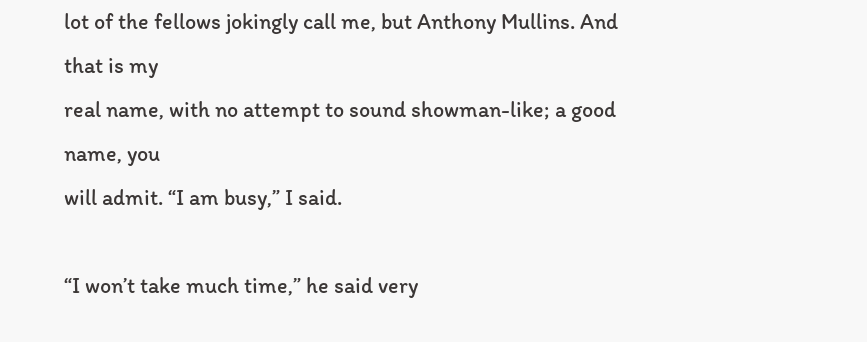lot of the fellows jokingly call me, but Anthony Mullins. And that is my
real name, with no attempt to sound showman-like; a good name, you
will admit. “I am busy,” I said.

“I won’t take much time,” he said very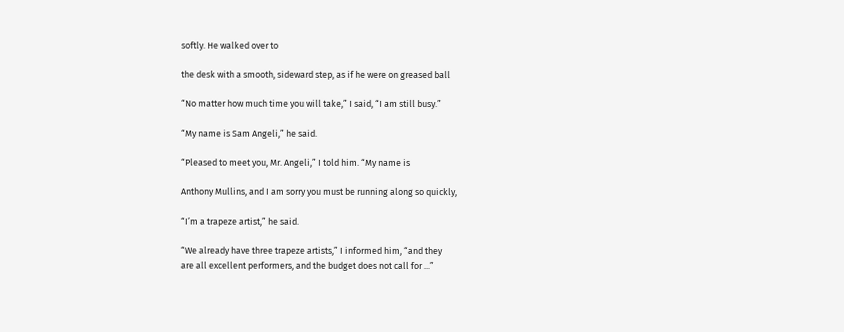softly. He walked over to

the desk with a smooth, sideward step, as if he were on greased ball

“No matter how much time you will take,” I said, “I am still busy.”

“My name is Sam Angeli,” he said.

“Pleased to meet you, Mr. Angeli,” I told him. “My name is

Anthony Mullins, and I am sorry you must be running along so quickly,

“I’m a trapeze artist,” he said.

“We already have three trapeze artists,” I informed him, “and they
are all excellent performers, and the budget does not call for ...”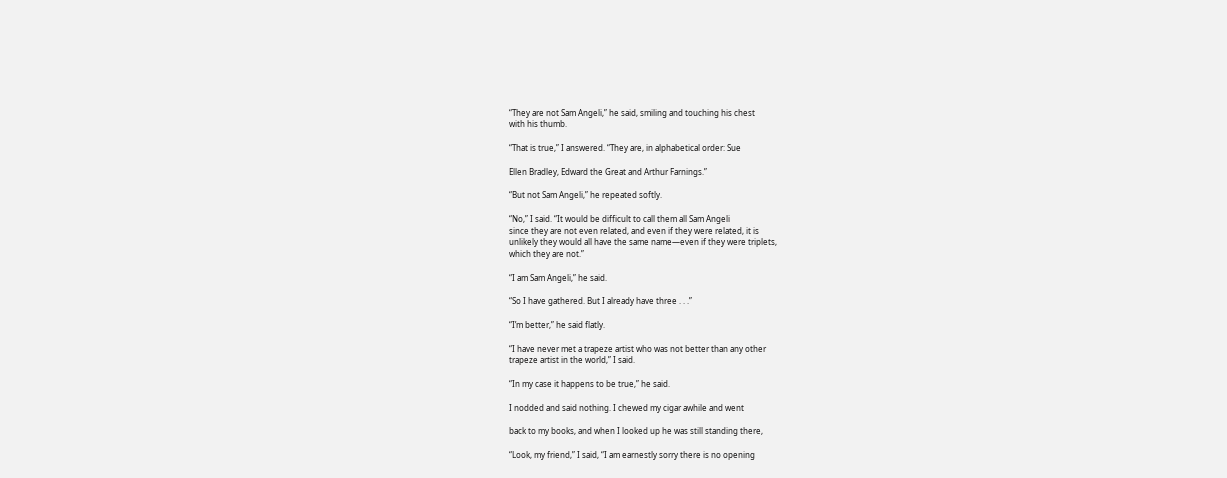“They are not Sam Angeli,” he said, smiling and touching his chest
with his thumb.

“That is true,” I answered. “They are, in alphabetical order: Sue

Ellen Bradley, Edward the Great and Arthur Farnings.”

“But not Sam Angeli,” he repeated softly.

“No,” I said. “It would be difficult to call them all Sam Angeli
since they are not even related, and even if they were related, it is
unlikely they would all have the same name—even if they were triplets,
which they are not.”

“I am Sam Angeli,” he said.

“So I have gathered. But I already have three . . .”

“I’m better,” he said flatly.

“I have never met a trapeze artist who was not better than any other
trapeze artist in the world,” I said.

“In my case it happens to be true,” he said.

I nodded and said nothing. I chewed my cigar awhile and went

back to my books, and when I looked up he was still standing there,

“Look, my friend,” I said, “I am earnestly sorry there is no opening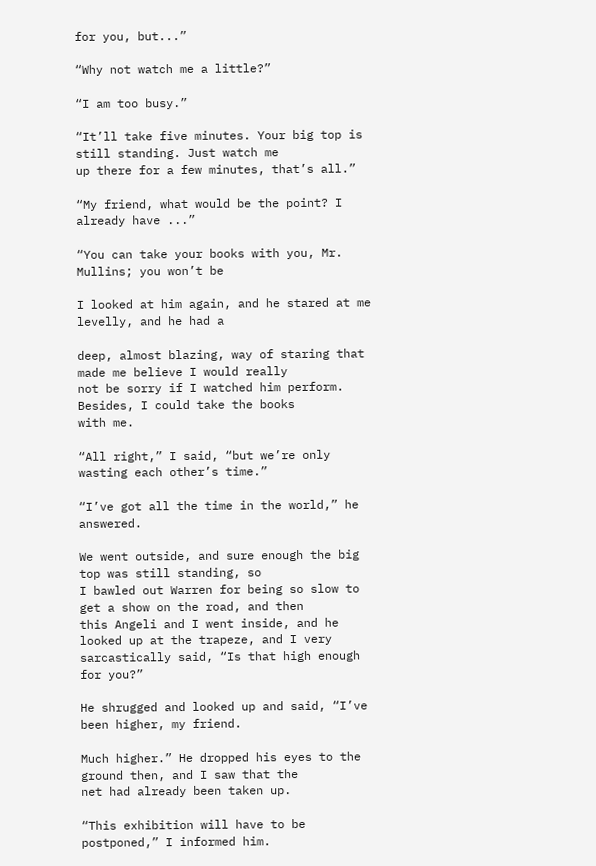for you, but...”

“Why not watch me a little?”

“I am too busy.”

“It’ll take five minutes. Your big top is still standing. Just watch me
up there for a few minutes, that’s all.”

“My friend, what would be the point? I already have ...”

“You can take your books with you, Mr. Mullins; you won’t be

I looked at him again, and he stared at me levelly, and he had a

deep, almost blazing, way of staring that made me believe I would really
not be sorry if I watched him perform. Besides, I could take the books
with me.

“All right,” I said, “but we’re only wasting each other’s time.”

“I’ve got all the time in the world,” he answered.

We went outside, and sure enough the big top was still standing, so
I bawled out Warren for being so slow to get a show on the road, and then
this Angeli and I went inside, and he looked up at the trapeze, and I very
sarcastically said, “Is that high enough for you?”

He shrugged and looked up and said, “I’ve been higher, my friend.

Much higher.” He dropped his eyes to the ground then, and I saw that the
net had already been taken up.

“This exhibition will have to be postponed,” I informed him.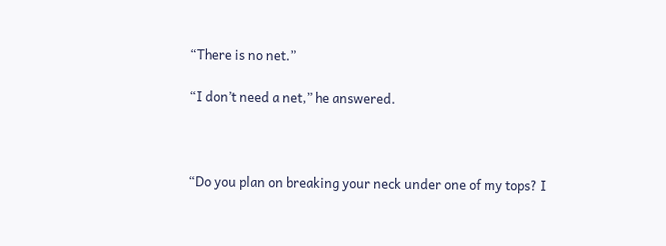“There is no net.”

“I don’t need a net,” he answered.



“Do you plan on breaking your neck under one of my tops? I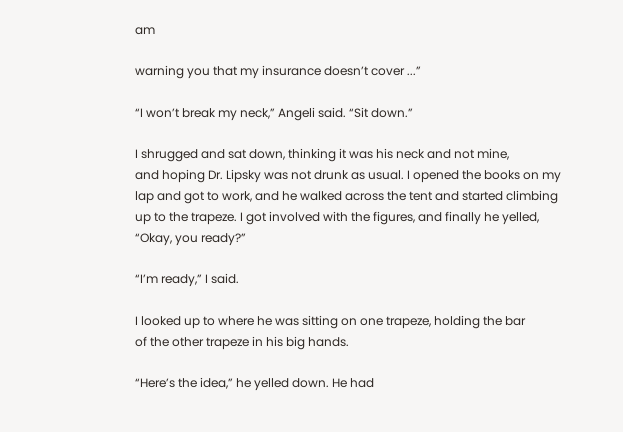am

warning you that my insurance doesn’t cover ...”

“I won’t break my neck,” Angeli said. “Sit down.”

I shrugged and sat down, thinking it was his neck and not mine,
and hoping Dr. Lipsky was not drunk as usual. I opened the books on my
lap and got to work, and he walked across the tent and started climbing
up to the trapeze. I got involved with the figures, and finally he yelled,
“Okay, you ready?”

“I’m ready,” I said.

I looked up to where he was sitting on one trapeze, holding the bar
of the other trapeze in his big hands.

“Here’s the idea,” he yelled down. He had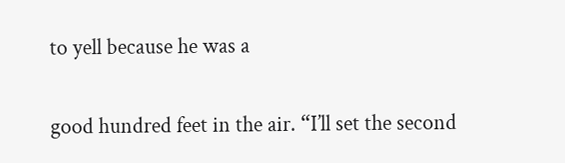to yell because he was a

good hundred feet in the air. “I’ll set the second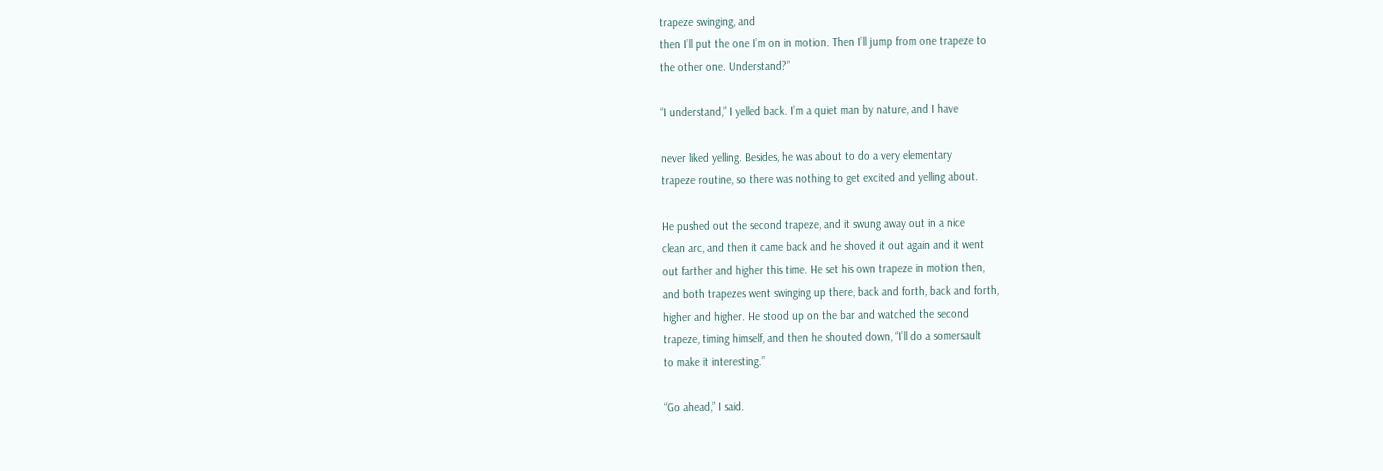trapeze swinging, and
then I’ll put the one I’m on in motion. Then I’ll jump from one trapeze to
the other one. Understand?”

“I understand,” I yelled back. I’m a quiet man by nature, and I have

never liked yelling. Besides, he was about to do a very elementary
trapeze routine, so there was nothing to get excited and yelling about.

He pushed out the second trapeze, and it swung away out in a nice
clean arc, and then it came back and he shoved it out again and it went
out farther and higher this time. He set his own trapeze in motion then,
and both trapezes went swinging up there, back and forth, back and forth,
higher and higher. He stood up on the bar and watched the second
trapeze, timing himself, and then he shouted down, “I’ll do a somersault
to make it interesting.”

“Go ahead,” I said.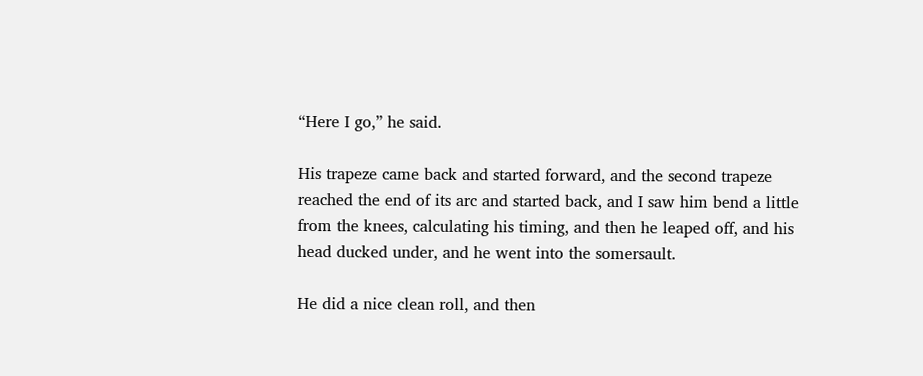“Here I go,” he said.

His trapeze came back and started forward, and the second trapeze
reached the end of its arc and started back, and I saw him bend a little
from the knees, calculating his timing, and then he leaped off, and his
head ducked under, and he went into the somersault.

He did a nice clean roll, and then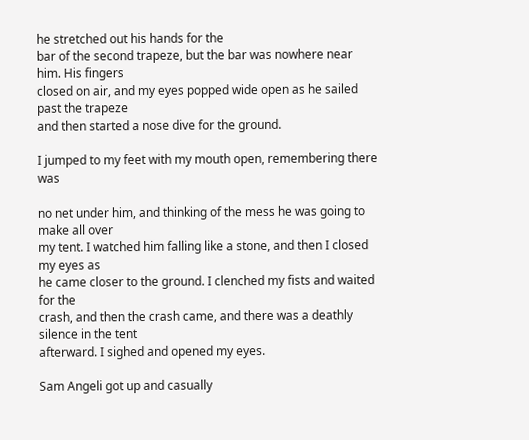he stretched out his hands for the
bar of the second trapeze, but the bar was nowhere near him. His fingers
closed on air, and my eyes popped wide open as he sailed past the trapeze
and then started a nose dive for the ground.

I jumped to my feet with my mouth open, remembering there was

no net under him, and thinking of the mess he was going to make all over
my tent. I watched him falling like a stone, and then I closed my eyes as
he came closer to the ground. I clenched my fists and waited for the
crash, and then the crash came, and there was a deathly silence in the tent
afterward. I sighed and opened my eyes.

Sam Angeli got up and casually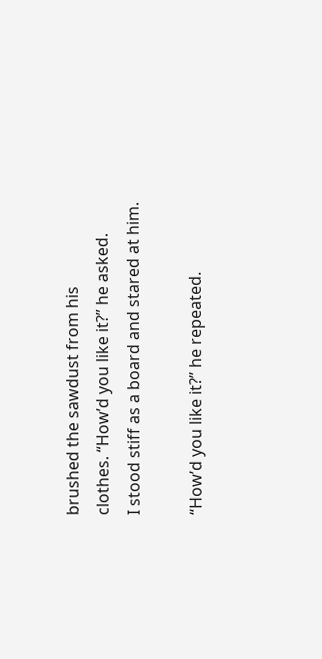brushed the sawdust from his
clothes. “How’d you like it?” he asked.
I stood stiff as a board and stared at him.

“How’d you like it?” he repeated.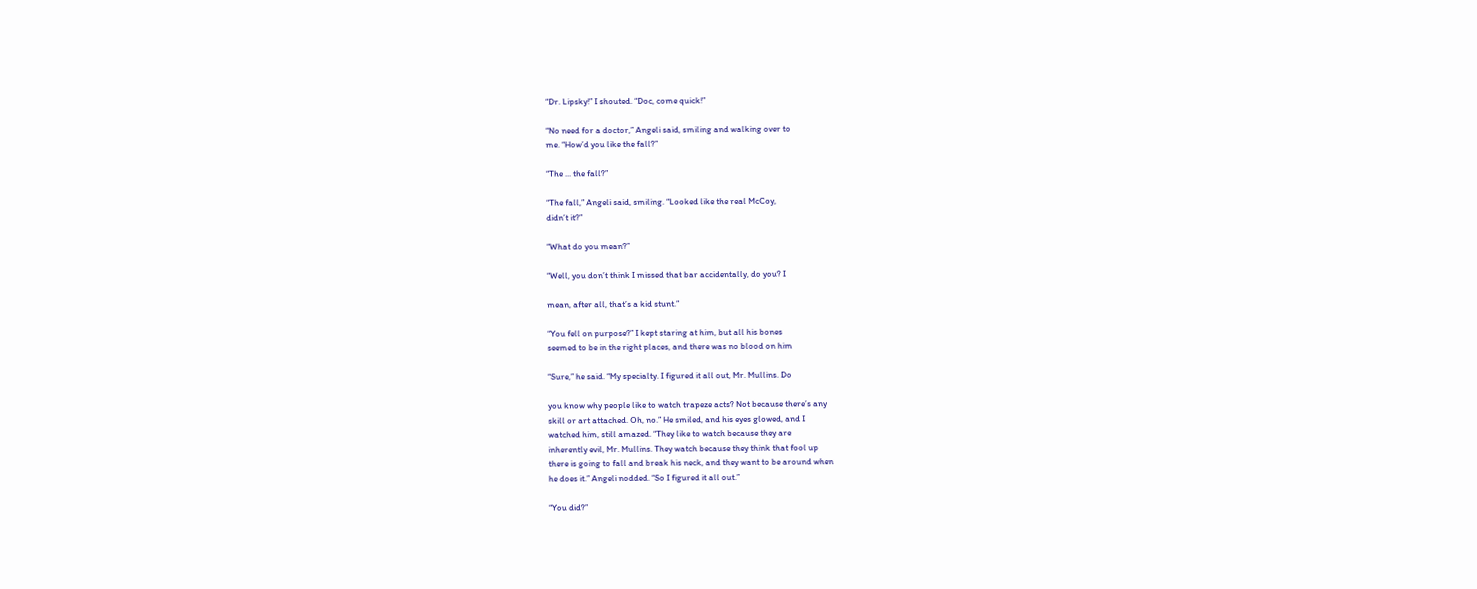“Dr. Lipsky!” I shouted. “Doc, come quick!”

“No need for a doctor,” Angeli said, smiling and walking over to
me. “How’d you like the fall?”

“The ... the fall?”

“The fall,” Angeli said, smiling. “Looked like the real McCoy,
didn’t it?”

“What do you mean?”

“Well, you don’t think I missed that bar accidentally, do you? I

mean, after all, that’s a kid stunt.”

“You fell on purpose?” I kept staring at him, but all his bones
seemed to be in the right places, and there was no blood on him

“Sure,” he said. “My specialty. I figured it all out, Mr. Mullins. Do

you know why people like to watch trapeze acts? Not because there’s any
skill or art attached. Oh, no.” He smiled, and his eyes glowed, and I
watched him, still amazed. “They like to watch because they are
inherently evil, Mr. Mullins. They watch because they think that fool up
there is going to fall and break his neck, and they want to be around when
he does it.” Angeli nodded. “So I figured it all out.”

“You did?”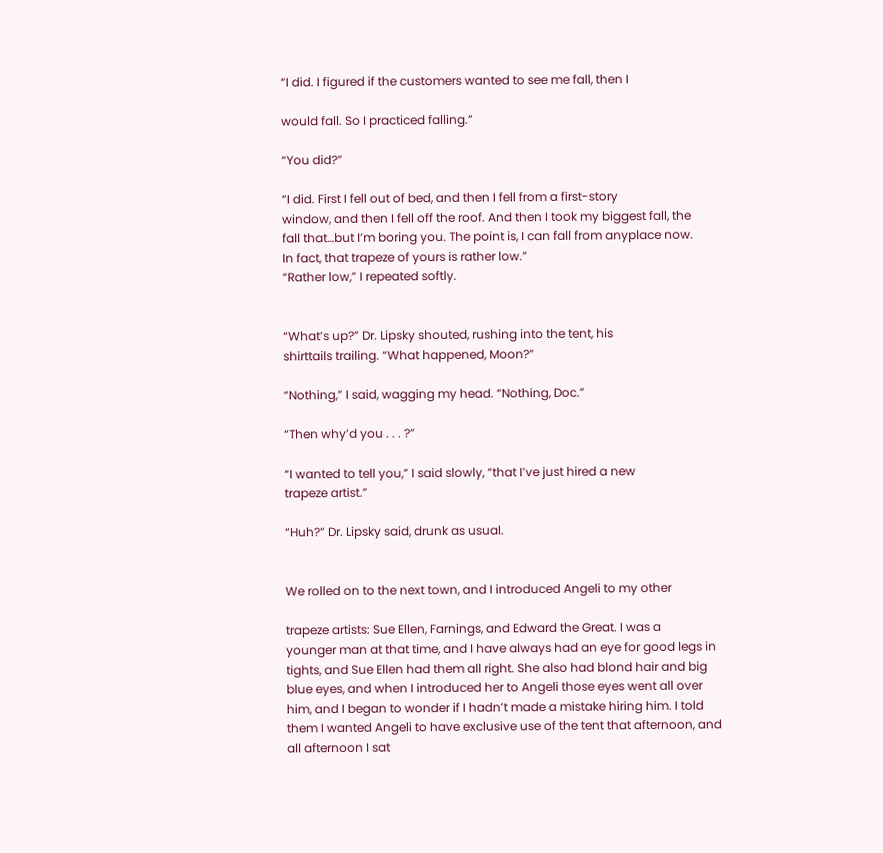“I did. I figured if the customers wanted to see me fall, then I

would fall. So I practiced falling.”

“You did?”

“I did. First I fell out of bed, and then I fell from a first-story
window, and then I fell off the roof. And then I took my biggest fall, the
fall that…but I’m boring you. The point is, I can fall from anyplace now.
In fact, that trapeze of yours is rather low.”
“Rather low,” I repeated softly.


“What’s up?” Dr. Lipsky shouted, rushing into the tent, his
shirttails trailing. “What happened, Moon?”

“Nothing,” I said, wagging my head. “Nothing, Doc.”

“Then why’d you . . . ?”

“I wanted to tell you,” I said slowly, “that I’ve just hired a new
trapeze artist.”

“Huh?” Dr. Lipsky said, drunk as usual.


We rolled on to the next town, and I introduced Angeli to my other

trapeze artists: Sue Ellen, Farnings, and Edward the Great. I was a
younger man at that time, and I have always had an eye for good legs in
tights, and Sue Ellen had them all right. She also had blond hair and big
blue eyes, and when I introduced her to Angeli those eyes went all over
him, and I began to wonder if I hadn’t made a mistake hiring him. I told
them I wanted Angeli to have exclusive use of the tent that afternoon, and
all afternoon I sat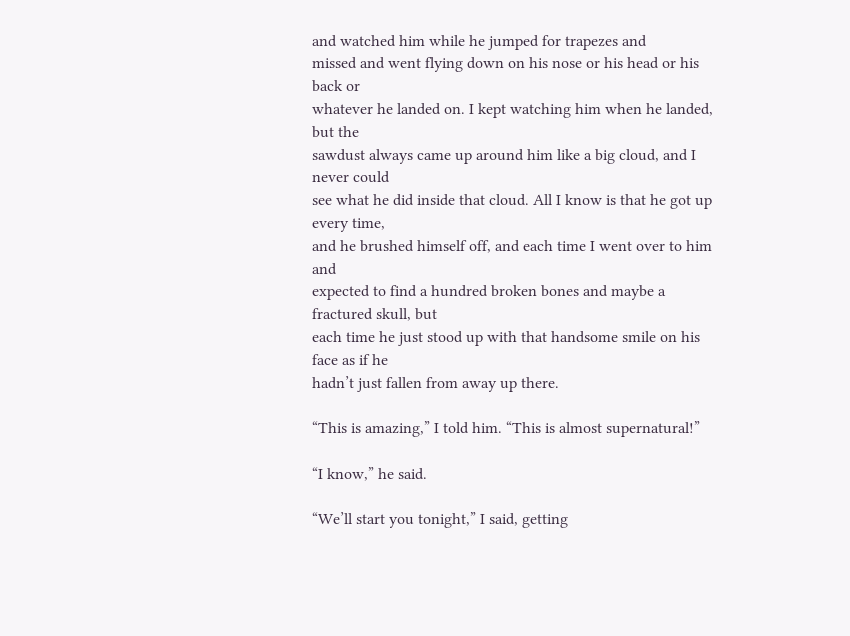and watched him while he jumped for trapezes and
missed and went flying down on his nose or his head or his back or
whatever he landed on. I kept watching him when he landed, but the
sawdust always came up around him like a big cloud, and I never could
see what he did inside that cloud. All I know is that he got up every time,
and he brushed himself off, and each time I went over to him and
expected to find a hundred broken bones and maybe a fractured skull, but
each time he just stood up with that handsome smile on his face as if he
hadn’t just fallen from away up there.

“This is amazing,” I told him. “This is almost supernatural!”

“I know,” he said.

“We’ll start you tonight,” I said, getting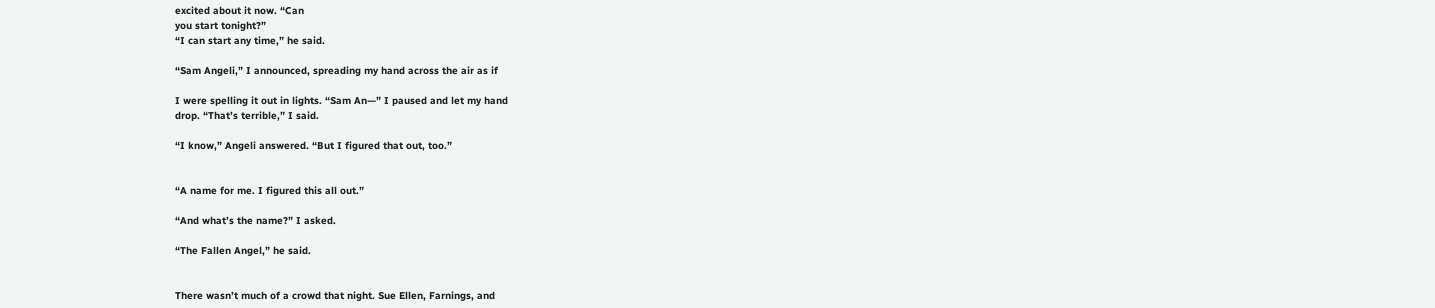excited about it now. “Can
you start tonight?”
“I can start any time,” he said.

“Sam Angeli,” I announced, spreading my hand across the air as if

I were spelling it out in lights. “Sam An—” I paused and let my hand
drop. “That’s terrible,” I said.

“I know,” Angeli answered. “But I figured that out, too.”


“A name for me. I figured this all out.”

“And what’s the name?” I asked.

“The Fallen Angel,” he said.


There wasn’t much of a crowd that night. Sue Ellen, Farnings, and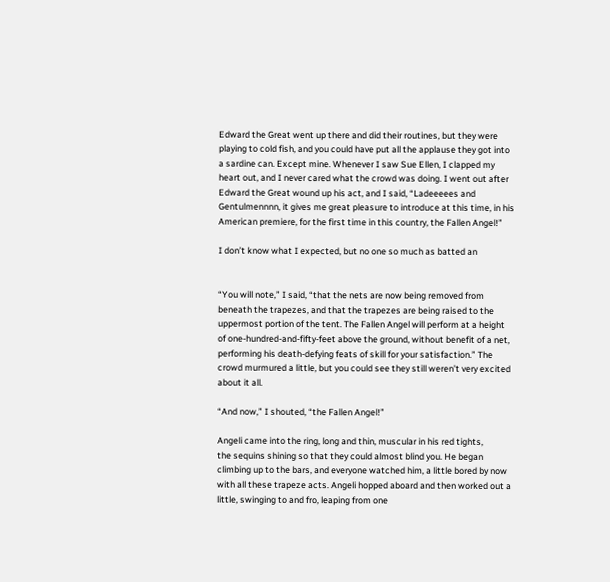Edward the Great went up there and did their routines, but they were
playing to cold fish, and you could have put all the applause they got into
a sardine can. Except mine. Whenever I saw Sue Ellen, I clapped my
heart out, and I never cared what the crowd was doing. I went out after
Edward the Great wound up his act, and I said, “Ladeeeees and
Gentulmennnn, it gives me great pleasure to introduce at this time, in his
American premiere, for the first time in this country, the Fallen Angel!”

I don’t know what I expected, but no one so much as batted an


“You will note,” I said, “that the nets are now being removed from
beneath the trapezes, and that the trapezes are being raised to the
uppermost portion of the tent. The Fallen Angel will perform at a height
of one-hundred-and-fifty-feet above the ground, without benefit of a net,
performing his death-defying feats of skill for your satisfaction.” The
crowd murmured a little, but you could see they still weren’t very excited
about it all.

“And now,” I shouted, “the Fallen Angel!”

Angeli came into the ring, long and thin, muscular in his red tights,
the sequins shining so that they could almost blind you. He began
climbing up to the bars, and everyone watched him, a little bored by now
with all these trapeze acts. Angeli hopped aboard and then worked out a
little, swinging to and fro, leaping from one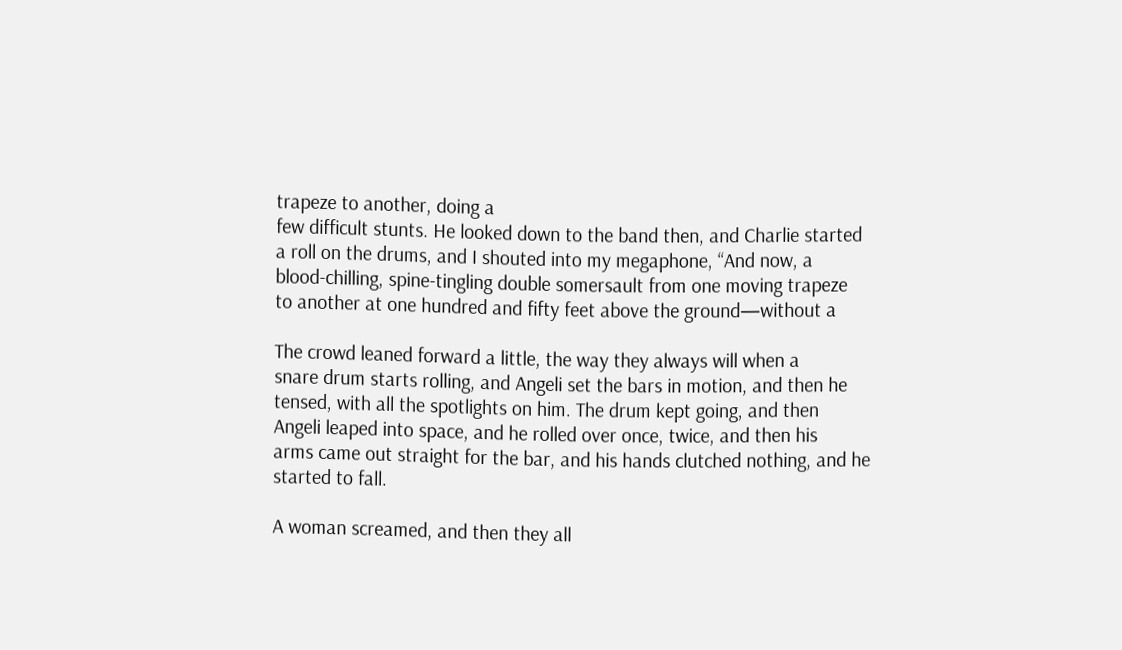trapeze to another, doing a
few difficult stunts. He looked down to the band then, and Charlie started
a roll on the drums, and I shouted into my megaphone, “And now, a
blood-chilling, spine-tingling double somersault from one moving trapeze
to another at one hundred and fifty feet above the ground—without a

The crowd leaned forward a little, the way they always will when a
snare drum starts rolling, and Angeli set the bars in motion, and then he
tensed, with all the spotlights on him. The drum kept going, and then
Angeli leaped into space, and he rolled over once, twice, and then his
arms came out straight for the bar, and his hands clutched nothing, and he
started to fall.

A woman screamed, and then they all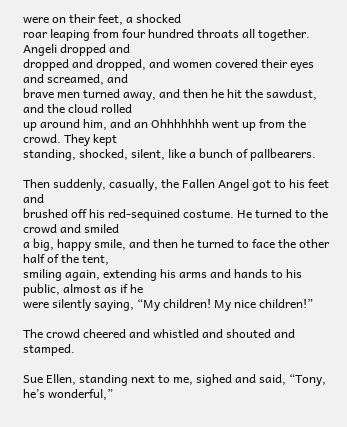were on their feet, a shocked
roar leaping from four hundred throats all together. Angeli dropped and
dropped and dropped, and women covered their eyes and screamed, and
brave men turned away, and then he hit the sawdust, and the cloud rolled
up around him, and an Ohhhhhhh went up from the crowd. They kept
standing, shocked, silent, like a bunch of pallbearers.

Then suddenly, casually, the Fallen Angel got to his feet and
brushed off his red-sequined costume. He turned to the crowd and smiled
a big, happy smile, and then he turned to face the other half of the tent,
smiling again, extending his arms and hands to his public, almost as if he
were silently saying, “My children! My nice children!”

The crowd cheered and whistled and shouted and stamped.

Sue Ellen, standing next to me, sighed and said, “Tony, he’s wonderful,”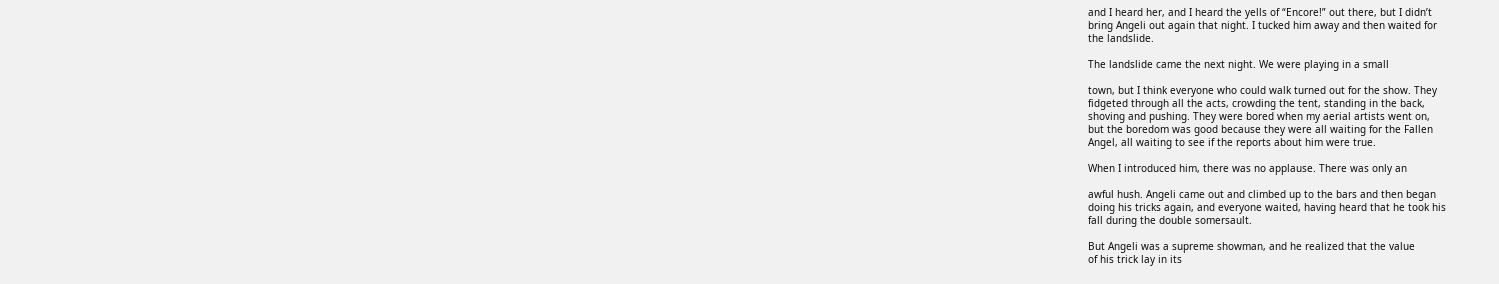and I heard her, and I heard the yells of “Encore!” out there, but I didn’t
bring Angeli out again that night. I tucked him away and then waited for
the landslide.

The landslide came the next night. We were playing in a small

town, but I think everyone who could walk turned out for the show. They
fidgeted through all the acts, crowding the tent, standing in the back,
shoving and pushing. They were bored when my aerial artists went on,
but the boredom was good because they were all waiting for the Fallen
Angel, all waiting to see if the reports about him were true.

When I introduced him, there was no applause. There was only an

awful hush. Angeli came out and climbed up to the bars and then began
doing his tricks again, and everyone waited, having heard that he took his
fall during the double somersault.

But Angeli was a supreme showman, and he realized that the value
of his trick lay in its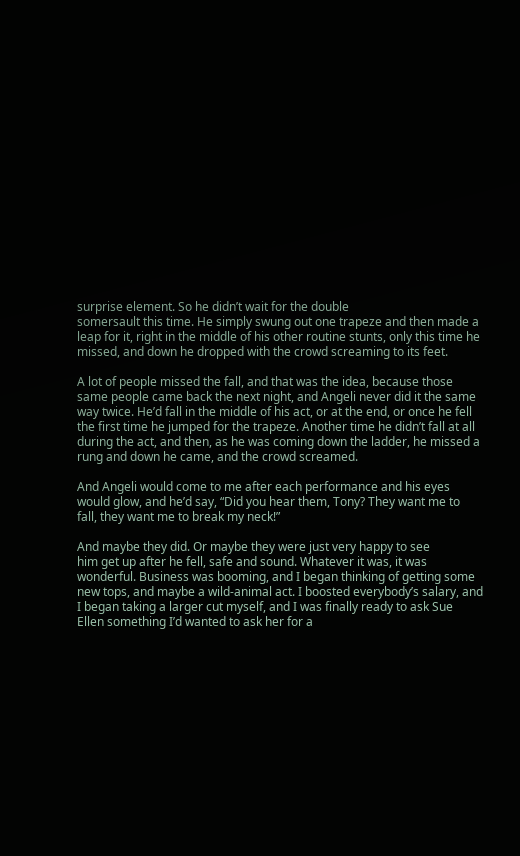surprise element. So he didn’t wait for the double
somersault this time. He simply swung out one trapeze and then made a
leap for it, right in the middle of his other routine stunts, only this time he
missed, and down he dropped with the crowd screaming to its feet.

A lot of people missed the fall, and that was the idea, because those
same people came back the next night, and Angeli never did it the same
way twice. He’d fall in the middle of his act, or at the end, or once he fell
the first time he jumped for the trapeze. Another time he didn’t fall at all
during the act, and then, as he was coming down the ladder, he missed a
rung and down he came, and the crowd screamed.

And Angeli would come to me after each performance and his eyes
would glow, and he’d say, “Did you hear them, Tony? They want me to
fall, they want me to break my neck!”

And maybe they did. Or maybe they were just very happy to see
him get up after he fell, safe and sound. Whatever it was, it was
wonderful. Business was booming, and I began thinking of getting some
new tops, and maybe a wild-animal act. I boosted everybody’s salary, and
I began taking a larger cut myself, and I was finally ready to ask Sue
Ellen something I’d wanted to ask her for a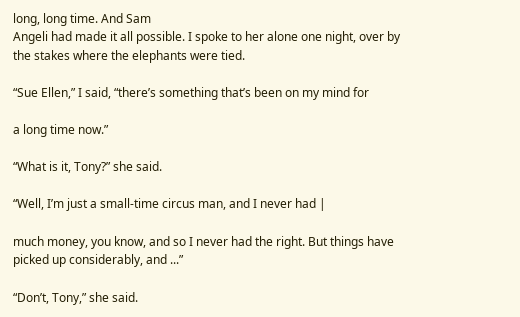long, long time. And Sam
Angeli had made it all possible. I spoke to her alone one night, over by
the stakes where the elephants were tied.

“Sue Ellen,” I said, “there’s something that’s been on my mind for

a long time now.”

“What is it, Tony?” she said.

“Well, I’m just a small-time circus man, and I never had |

much money, you know, and so I never had the right. But things have
picked up considerably, and ...”

“Don’t, Tony,” she said.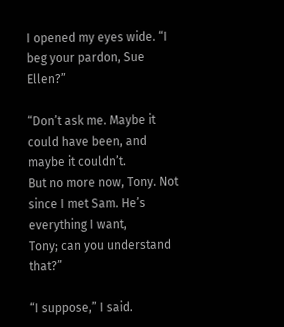I opened my eyes wide. “I beg your pardon, Sue Ellen?”

“Don’t ask me. Maybe it could have been, and maybe it couldn’t.
But no more now, Tony. Not since I met Sam. He’s everything I want,
Tony; can you understand that?”

“I suppose,” I said.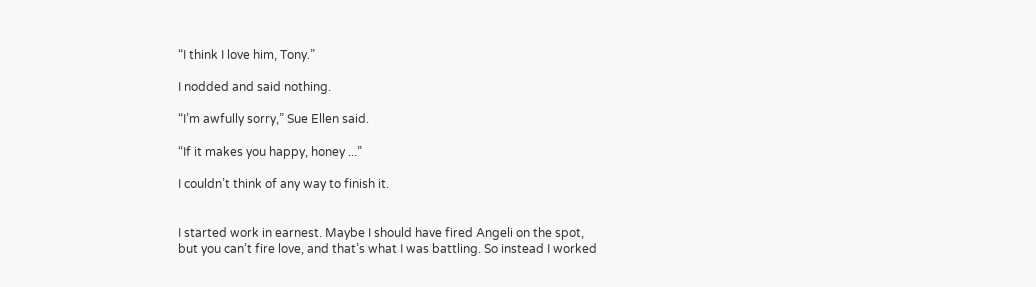“I think I love him, Tony.”

I nodded and said nothing.

“I’m awfully sorry,” Sue Ellen said.

“If it makes you happy, honey ...”

I couldn’t think of any way to finish it.


I started work in earnest. Maybe I should have fired Angeli on the spot,
but you can’t fire love, and that’s what I was battling. So instead I worked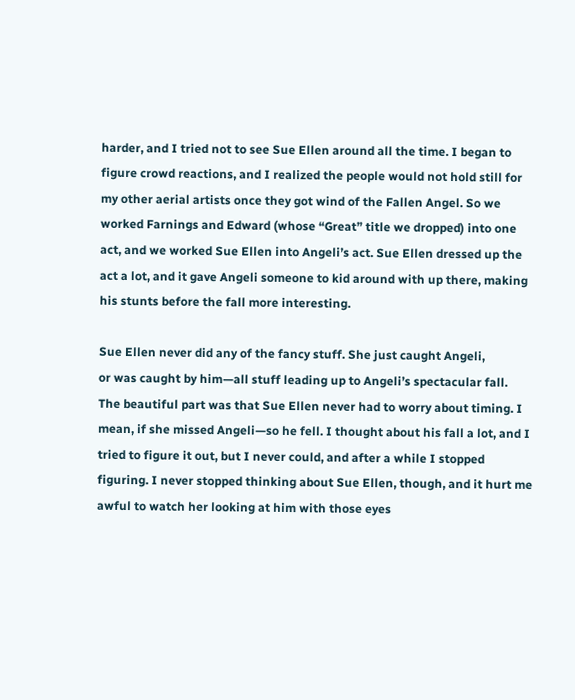harder, and I tried not to see Sue Ellen around all the time. I began to
figure crowd reactions, and I realized the people would not hold still for
my other aerial artists once they got wind of the Fallen Angel. So we
worked Farnings and Edward (whose “Great” title we dropped) into one
act, and we worked Sue Ellen into Angeli’s act. Sue Ellen dressed up the
act a lot, and it gave Angeli someone to kid around with up there, making
his stunts before the fall more interesting.

Sue Ellen never did any of the fancy stuff. She just caught Angeli,
or was caught by him—all stuff leading up to Angeli’s spectacular fall.
The beautiful part was that Sue Ellen never had to worry about timing. I
mean, if she missed Angeli—so he fell. I thought about his fall a lot, and I
tried to figure it out, but I never could, and after a while I stopped
figuring. I never stopped thinking about Sue Ellen, though, and it hurt me
awful to watch her looking at him with those eyes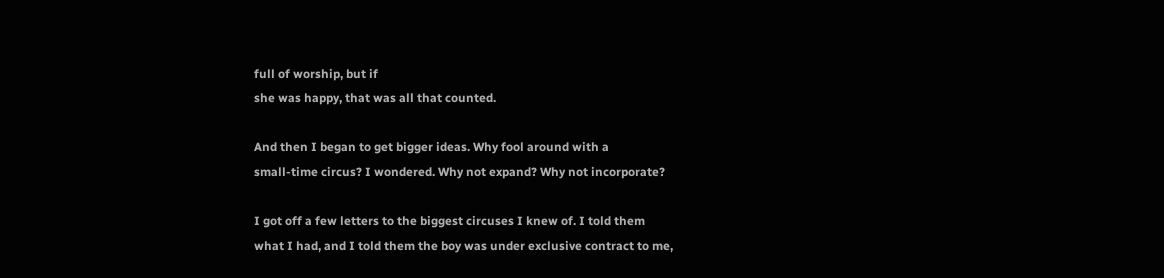full of worship, but if
she was happy, that was all that counted.

And then I began to get bigger ideas. Why fool around with a
small-time circus? I wondered. Why not expand? Why not incorporate?

I got off a few letters to the biggest circuses I knew of. I told them
what I had, and I told them the boy was under exclusive contract to me,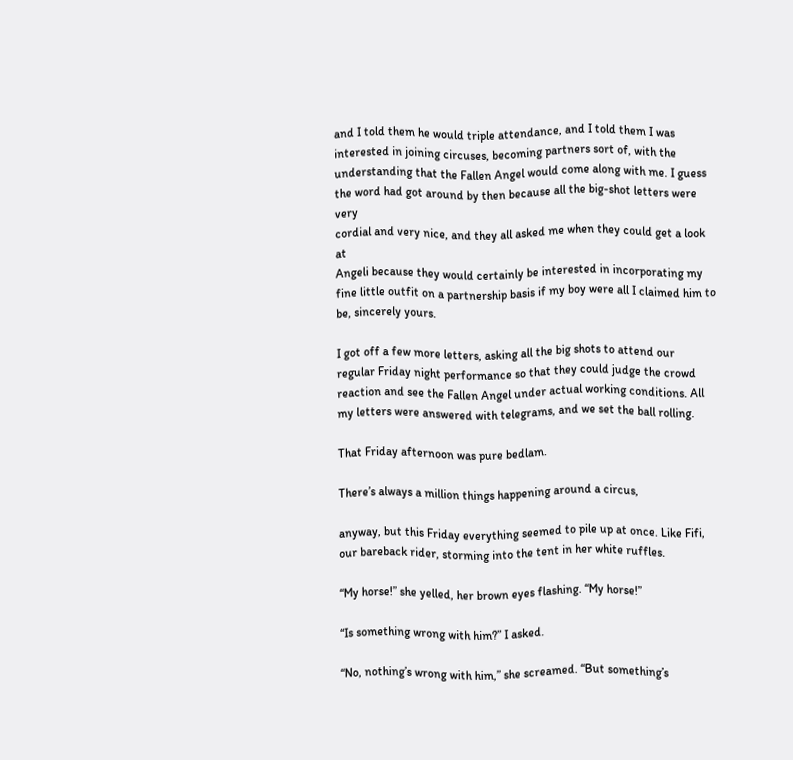and I told them he would triple attendance, and I told them I was
interested in joining circuses, becoming partners sort of, with the
understanding that the Fallen Angel would come along with me. I guess
the word had got around by then because all the big-shot letters were very
cordial and very nice, and they all asked me when they could get a look at
Angeli because they would certainly be interested in incorporating my
fine little outfit on a partnership basis if my boy were all I claimed him to
be, sincerely yours.

I got off a few more letters, asking all the big shots to attend our
regular Friday night performance so that they could judge the crowd
reaction and see the Fallen Angel under actual working conditions. All
my letters were answered with telegrams, and we set the ball rolling.

That Friday afternoon was pure bedlam.

There’s always a million things happening around a circus,

anyway, but this Friday everything seemed to pile up at once. Like Fifi,
our bareback rider, storming into the tent in her white ruffles.

“My horse!” she yelled, her brown eyes flashing. “My horse!”

“Is something wrong with him?” I asked.

“No, nothing’s wrong with him,” she screamed. “But something’s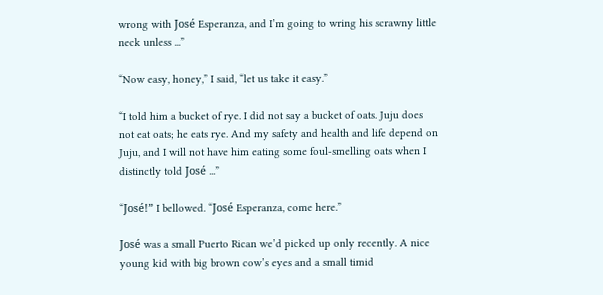wrong with José Esperanza, and I’m going to wring his scrawny little
neck unless ...”

“Now easy, honey,” I said, “let us take it easy.”

“I told him a bucket of rye. I did not say a bucket of oats. Juju does
not eat oats; he eats rye. And my safety and health and life depend on
Juju, and I will not have him eating some foul-smelling oats when I
distinctly told José ...”

“José!” I bellowed. “José Esperanza, come here.”

José was a small Puerto Rican we’d picked up only recently. A nice
young kid with big brown cow’s eyes and a small timid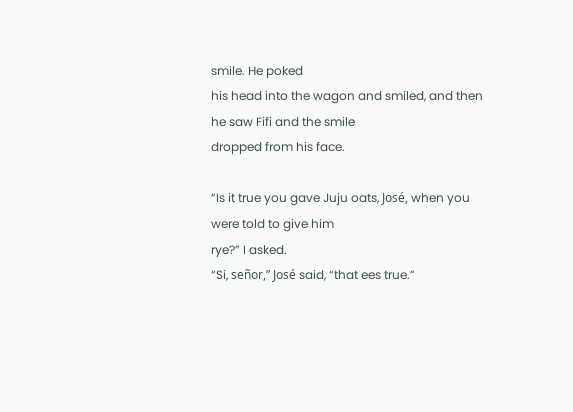smile. He poked
his head into the wagon and smiled, and then he saw Fifi and the smile
dropped from his face.

“Is it true you gave Juju oats, José, when you were told to give him
rye?” I asked.
“Si, señor,” José said, “that ees true.”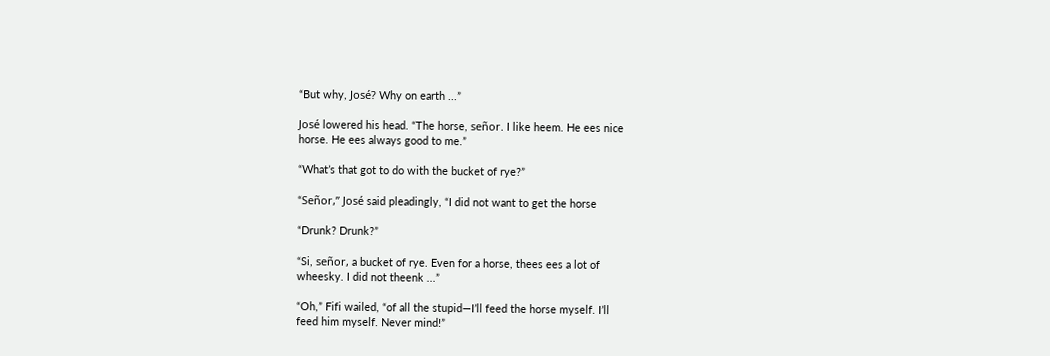“But why, José? Why on earth ...”

José lowered his head. “The horse, señor. I like heem. He ees nice
horse. He ees always good to me.”

“What’s that got to do with the bucket of rye?”

“Señor,” José said pleadingly, “I did not want to get the horse

“Drunk? Drunk?”

“Si, señor, a bucket of rye. Even for a horse, thees ees a lot of
wheesky. I did not theenk ...”

“Oh,” Fifi wailed, “of all the stupid—I’ll feed the horse myself. I’ll
feed him myself. Never mind!”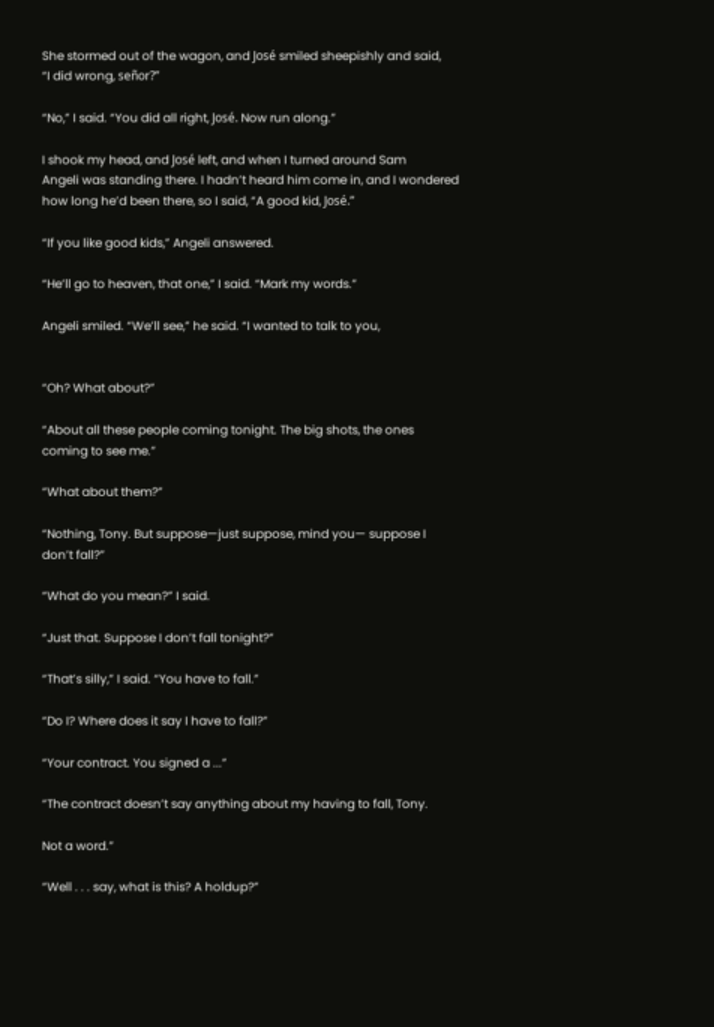She stormed out of the wagon, and José smiled sheepishly and said,
“I did wrong, señor?”

“No,” I said. “You did all right, José. Now run along.”

I shook my head, and José left, and when I turned around Sam
Angeli was standing there. I hadn’t heard him come in, and I wondered
how long he’d been there, so I said, “A good kid, José.”

“If you like good kids,” Angeli answered.

“He’ll go to heaven, that one,” I said. “Mark my words.”

Angeli smiled. “We’ll see,” he said. “I wanted to talk to you,


“Oh? What about?”

“About all these people coming tonight. The big shots, the ones
coming to see me.”

“What about them?”

“Nothing, Tony. But suppose—just suppose, mind you— suppose I
don’t fall?”

“What do you mean?” I said.

“Just that. Suppose I don’t fall tonight?”

“That’s silly,” I said. “You have to fall.”

“Do I? Where does it say I have to fall?”

“Your contract. You signed a ...”

“The contract doesn’t say anything about my having to fall, Tony.

Not a word.”

“Well . . . say, what is this? A holdup?”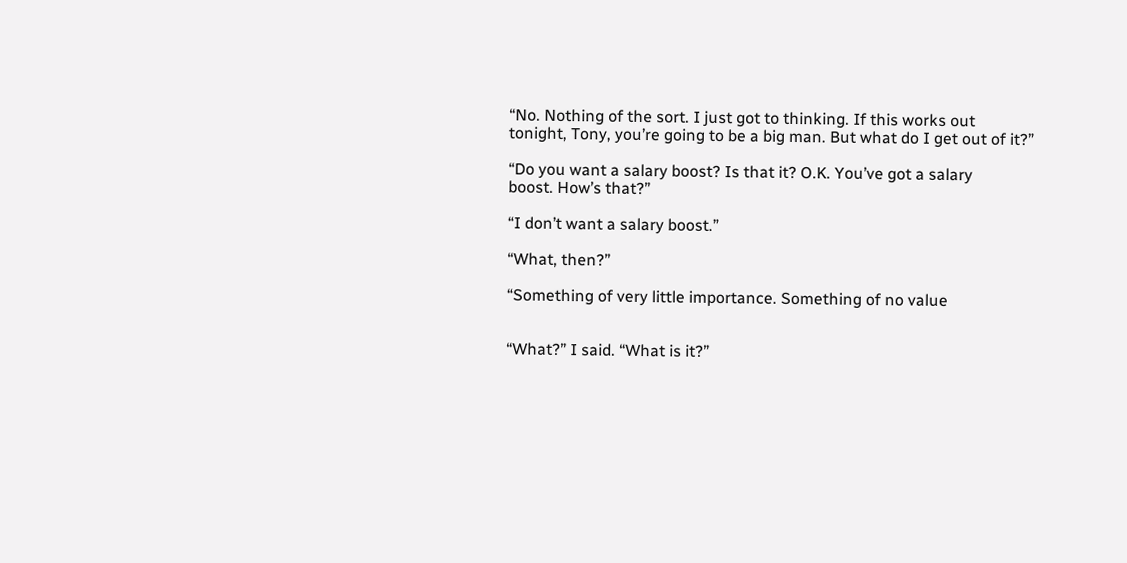“No. Nothing of the sort. I just got to thinking. If this works out
tonight, Tony, you’re going to be a big man. But what do I get out of it?”

“Do you want a salary boost? Is that it? O.K. You’ve got a salary
boost. How’s that?”

“I don’t want a salary boost.”

“What, then?”

“Something of very little importance. Something of no value


“What?” I said. “What is it?”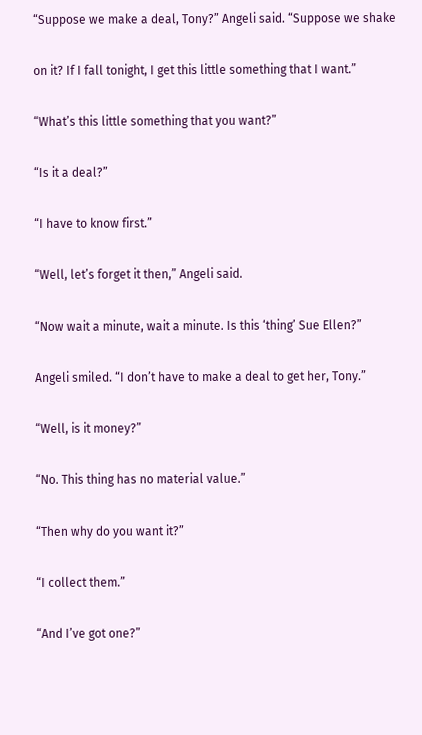“Suppose we make a deal, Tony?” Angeli said. “Suppose we shake

on it? If I fall tonight, I get this little something that I want.”

“What’s this little something that you want?”

“Is it a deal?”

“I have to know first.”

“Well, let’s forget it then,” Angeli said.

“Now wait a minute, wait a minute. Is this ‘thing’ Sue Ellen?”

Angeli smiled. “I don’t have to make a deal to get her, Tony.”

“Well, is it money?”

“No. This thing has no material value.”

“Then why do you want it?”

“I collect them.”

“And I’ve got one?”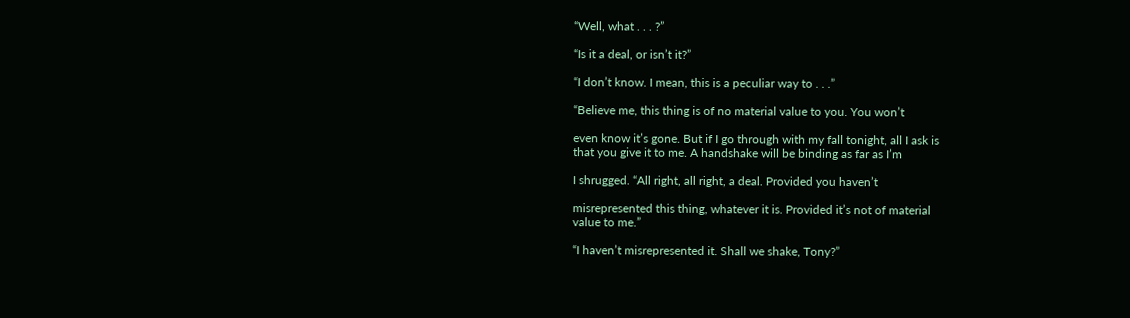“Well, what . . . ?”

“Is it a deal, or isn’t it?”

“I don’t know. I mean, this is a peculiar way to . . .”

“Believe me, this thing is of no material value to you. You won’t

even know it’s gone. But if I go through with my fall tonight, all I ask is
that you give it to me. A handshake will be binding as far as I’m

I shrugged. “All right, all right, a deal. Provided you haven’t

misrepresented this thing, whatever it is. Provided it’s not of material
value to me.”

“I haven’t misrepresented it. Shall we shake, Tony?”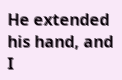He extended his hand, and I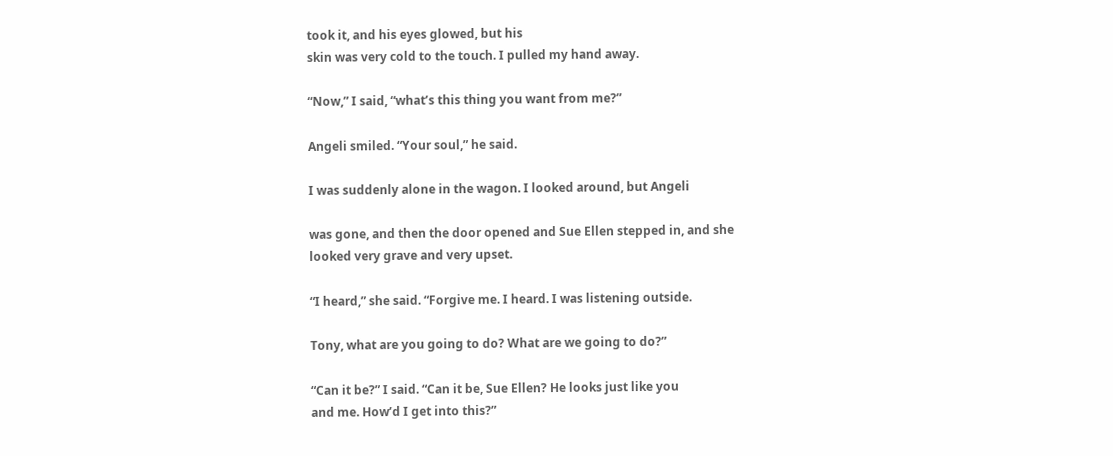took it, and his eyes glowed, but his
skin was very cold to the touch. I pulled my hand away.

“Now,” I said, “what’s this thing you want from me?”

Angeli smiled. “Your soul,” he said.

I was suddenly alone in the wagon. I looked around, but Angeli

was gone, and then the door opened and Sue Ellen stepped in, and she
looked very grave and very upset.

“I heard,” she said. “Forgive me. I heard. I was listening outside.

Tony, what are you going to do? What are we going to do?”

“Can it be?” I said. “Can it be, Sue Ellen? He looks just like you
and me. How’d I get into this?”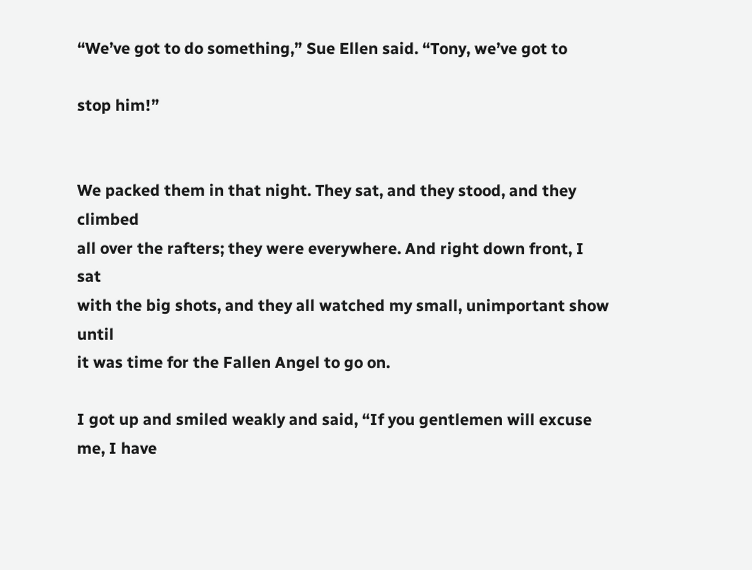“We’ve got to do something,” Sue Ellen said. “Tony, we’ve got to

stop him!”


We packed them in that night. They sat, and they stood, and they climbed
all over the rafters; they were everywhere. And right down front, I sat
with the big shots, and they all watched my small, unimportant show until
it was time for the Fallen Angel to go on.

I got up and smiled weakly and said, “If you gentlemen will excuse
me, I have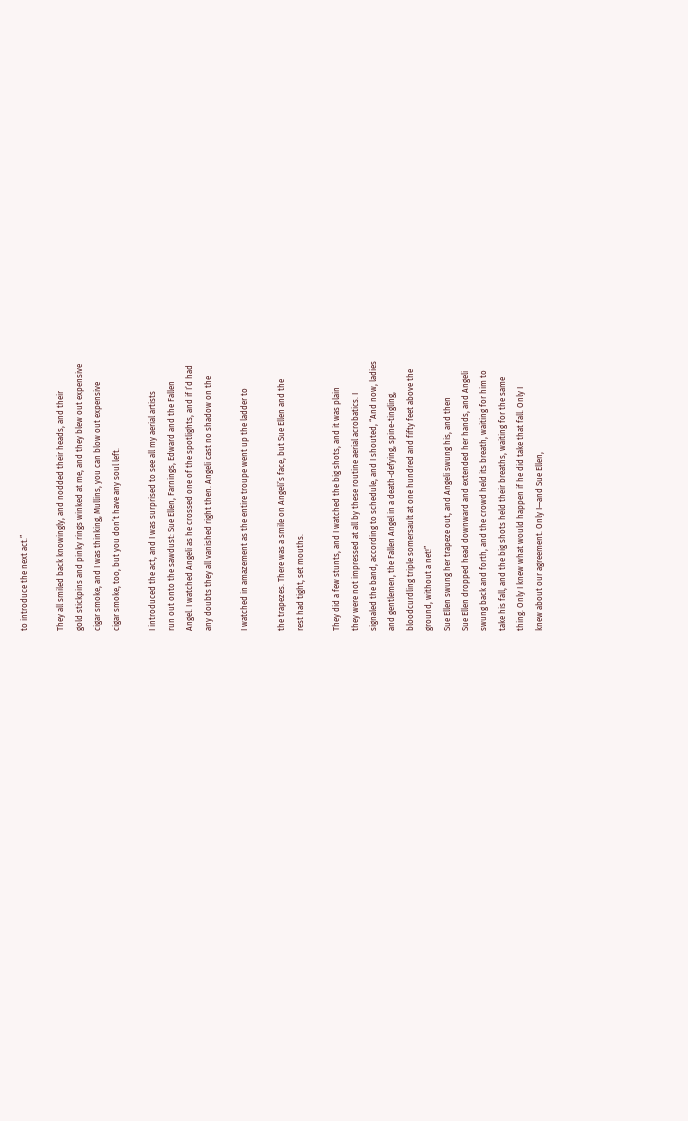to introduce the next act.”

They all smiled back knowingly, and nodded their heads, and their
gold stickpins and pinky rings winked at me, and they blew out expensive
cigar smoke, and I was thinking, Mullins, you can blow out expensive
cigar smoke, too, but you don’t have any soul left.

I introduced the act, and I was surprised to see all my aerial artists
run out onto the sawdust: Sue Ellen, Farnings, Edward and the Fallen
Angel. I watched Angeli as he crossed one of the spotlights, and if I’d had
any doubts they all vanished right then. Angeli cast no shadow on the

I watched in amazement as the entire troupe went up the ladder to

the trapezes. There was a smile on Angeli’s face, but Sue Ellen and the
rest had tight, set mouths.

They did a few stunts, and I watched the big shots, and it was plain
they were not impressed at all by these routine aerial acrobatics. I
signaled the band, according to schedule, and I shouted, “And now, ladies
and gentlemen, the Fallen Angel in a death-defying, spine-tingling,
bloodcurdling triple somersault at one hundred and fifty feet above the
ground, without a net!”
Sue Ellen swung her trapeze out, and Angeli swung his, and then
Sue Ellen dropped head downward and extended her hands, and Angeli
swung back and forth, and the crowd held its breath, waiting for him to
take his fall, and the big shots held their breaths, waiting for the same
thing. Only I knew what would happen if he did take that fall. Only I
knew about our agreement. Only I—and Sue Ellen,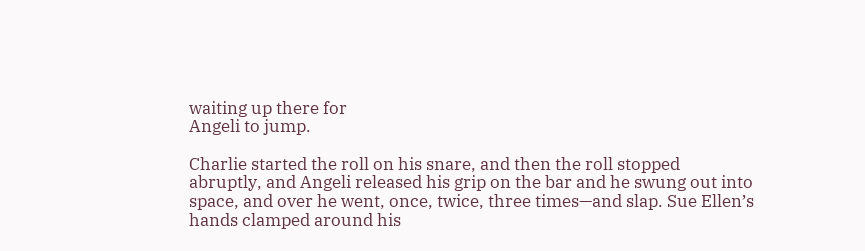waiting up there for
Angeli to jump.

Charlie started the roll on his snare, and then the roll stopped
abruptly, and Angeli released his grip on the bar and he swung out into
space, and over he went, once, twice, three times—and slap. Sue Ellen’s
hands clamped around his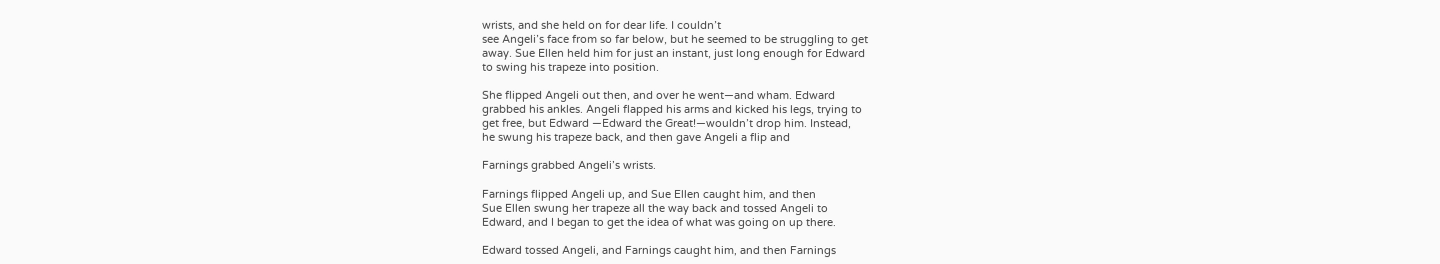wrists, and she held on for dear life. I couldn’t
see Angeli’s face from so far below, but he seemed to be struggling to get
away. Sue Ellen held him for just an instant, just long enough for Edward
to swing his trapeze into position.

She flipped Angeli out then, and over he went—and wham. Edward
grabbed his ankles. Angeli flapped his arms and kicked his legs, trying to
get free, but Edward —Edward the Great!—wouldn’t drop him. Instead,
he swung his trapeze back, and then gave Angeli a flip and

Farnings grabbed Angeli’s wrists.

Farnings flipped Angeli up, and Sue Ellen caught him, and then
Sue Ellen swung her trapeze all the way back and tossed Angeli to
Edward, and I began to get the idea of what was going on up there.

Edward tossed Angeli, and Farnings caught him, and then Farnings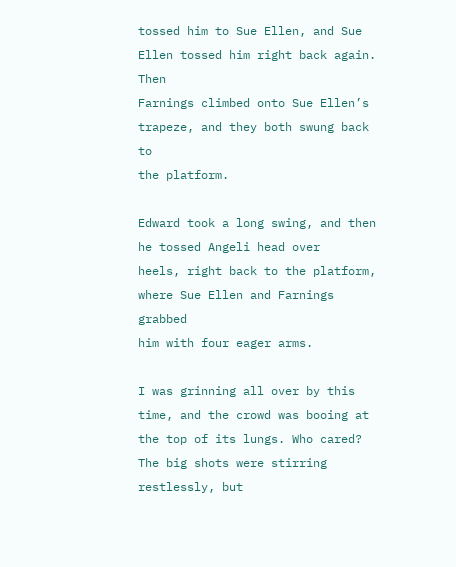tossed him to Sue Ellen, and Sue Ellen tossed him right back again. Then
Farnings climbed onto Sue Ellen’s trapeze, and they both swung back to
the platform.

Edward took a long swing, and then he tossed Angeli head over
heels, right back to the platform, where Sue Ellen and Farnings grabbed
him with four eager arms.

I was grinning all over by this time, and the crowd was booing at
the top of its lungs. Who cared? The big shots were stirring restlessly, but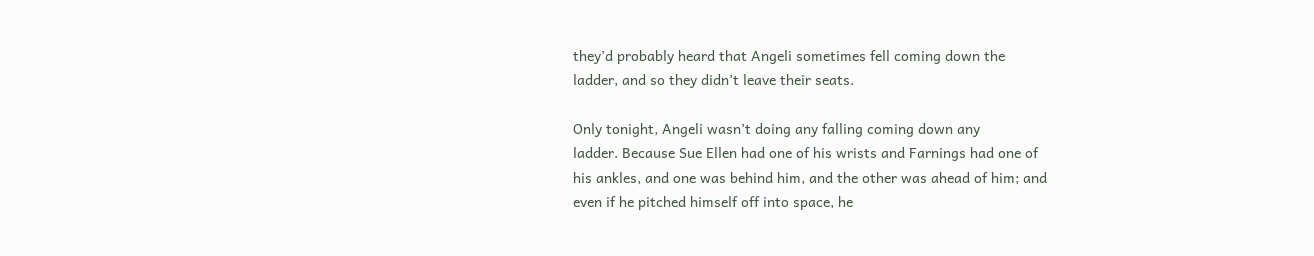they’d probably heard that Angeli sometimes fell coming down the
ladder, and so they didn’t leave their seats.

Only tonight, Angeli wasn’t doing any falling coming down any
ladder. Because Sue Ellen had one of his wrists and Farnings had one of
his ankles, and one was behind him, and the other was ahead of him; and
even if he pitched himself off into space, he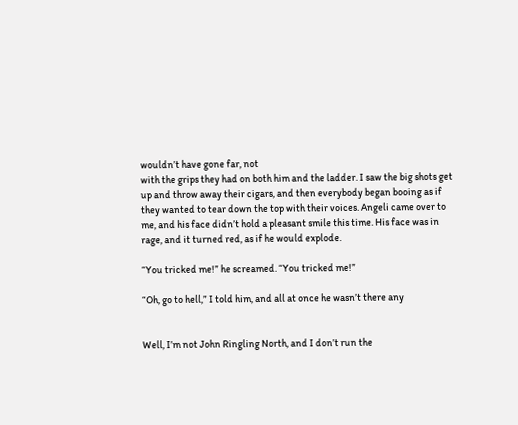wouldn’t have gone far, not
with the grips they had on both him and the ladder. I saw the big shots get
up and throw away their cigars, and then everybody began booing as if
they wanted to tear down the top with their voices. Angeli came over to
me, and his face didn’t hold a pleasant smile this time. His face was in
rage, and it turned red, as if he would explode.

“You tricked me!” he screamed. “You tricked me!”

“Oh, go to hell,” I told him, and all at once he wasn’t there any


Well, I’m not John Ringling North, and I don’t run the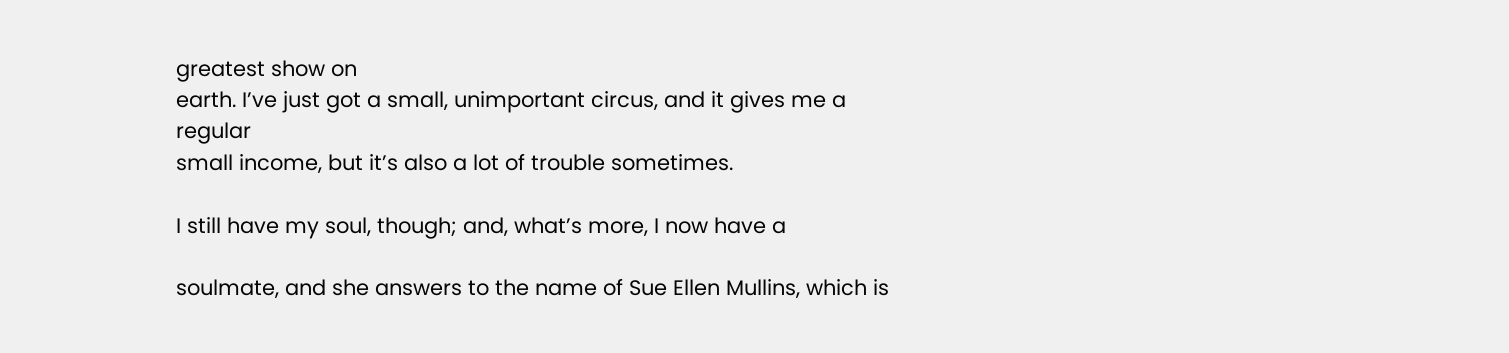greatest show on
earth. I’ve just got a small, unimportant circus, and it gives me a regular
small income, but it’s also a lot of trouble sometimes.

I still have my soul, though; and, what’s more, I now have a

soulmate, and she answers to the name of Sue Ellen Mullins, which is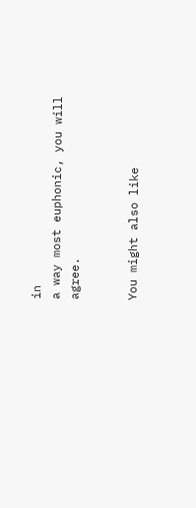in
a way most euphonic, you will agree.


You might also like